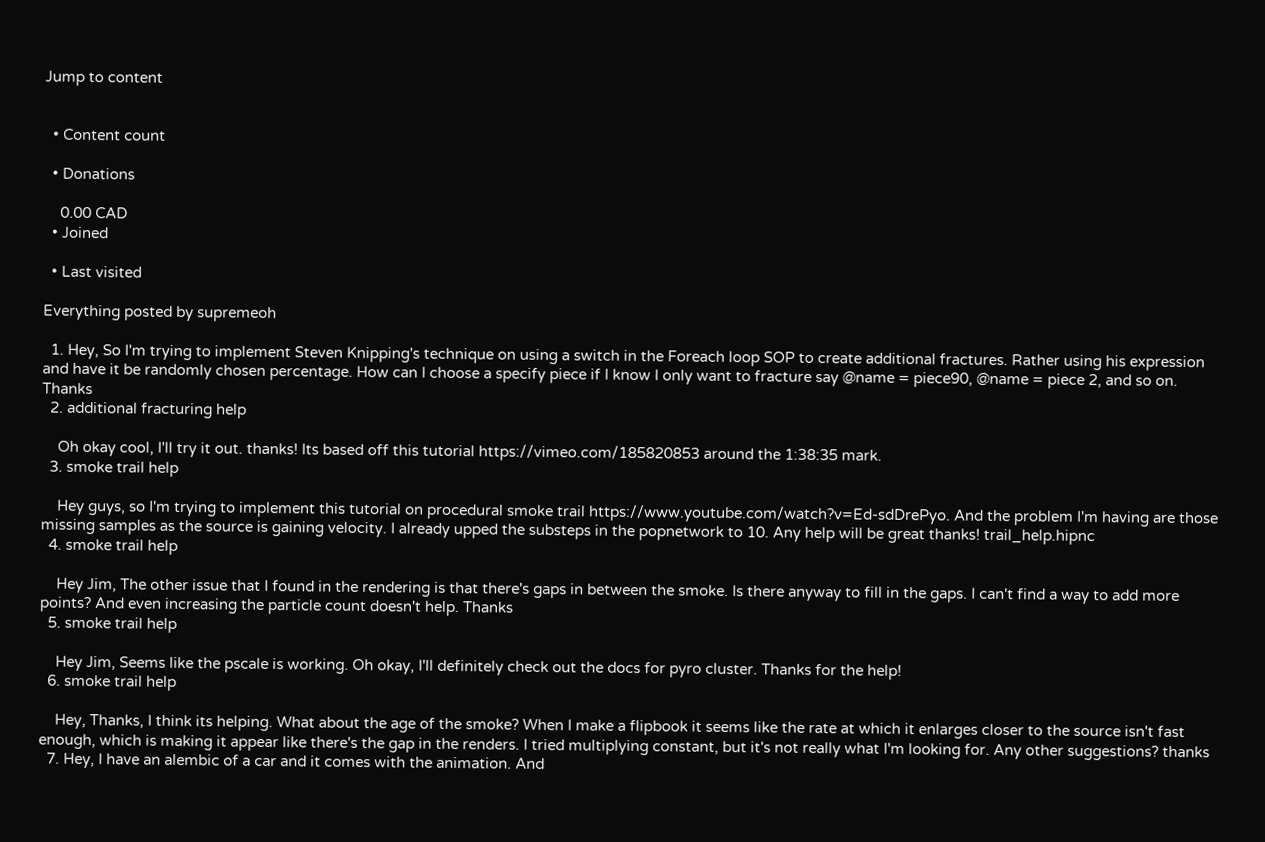Jump to content


  • Content count

  • Donations

    0.00 CAD
  • Joined

  • Last visited

Everything posted by supremeoh

  1. Hey, So I'm trying to implement Steven Knipping's technique on using a switch in the Foreach loop SOP to create additional fractures. Rather using his expression and have it be randomly chosen percentage. How can I choose a specify piece if I know I only want to fracture say @name = piece90, @name = piece 2, and so on. Thanks
  2. additional fracturing help

    Oh okay cool, I'll try it out. thanks! Its based off this tutorial https://vimeo.com/185820853 around the 1:38:35 mark.
  3. smoke trail help

    Hey guys, so I'm trying to implement this tutorial on procedural smoke trail https://www.youtube.com/watch?v=Ed-sdDrePyo. And the problem I'm having are those missing samples as the source is gaining velocity. I already upped the substeps in the popnetwork to 10. Any help will be great thanks! trail_help.hipnc
  4. smoke trail help

    Hey Jim, The other issue that I found in the rendering is that there's gaps in between the smoke. Is there anyway to fill in the gaps. I can't find a way to add more points? And even increasing the particle count doesn't help. Thanks
  5. smoke trail help

    Hey Jim, Seems like the pscale is working. Oh okay, I'll definitely check out the docs for pyro cluster. Thanks for the help!
  6. smoke trail help

    Hey, Thanks, I think its helping. What about the age of the smoke? When I make a flipbook it seems like the rate at which it enlarges closer to the source isn't fast enough, which is making it appear like there's the gap in the renders. I tried multiplying constant, but it's not really what I'm looking for. Any other suggestions? thanks
  7. Hey, I have an alembic of a car and it comes with the animation. And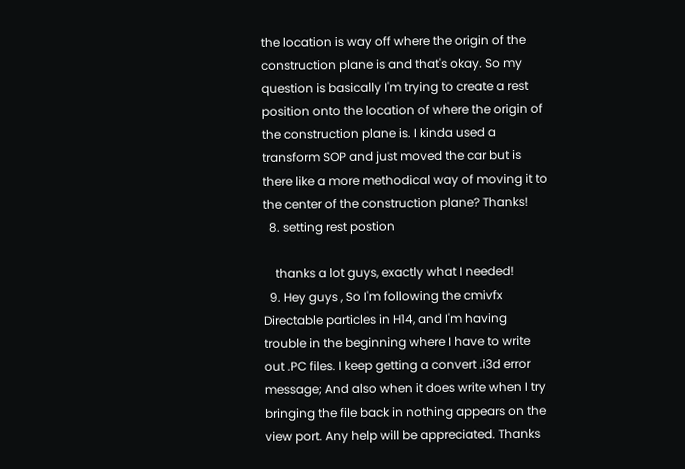the location is way off where the origin of the construction plane is and that's okay. So my question is basically I'm trying to create a rest position onto the location of where the origin of the construction plane is. I kinda used a transform SOP and just moved the car but is there like a more methodical way of moving it to the center of the construction plane? Thanks!
  8. setting rest postion

    thanks a lot guys, exactly what I needed!
  9. Hey guys , So I'm following the cmivfx Directable particles in H14, and I'm having trouble in the beginning where I have to write out .PC files. I keep getting a convert .i3d error message; And also when it does write when I try bringing the file back in nothing appears on the view port. Any help will be appreciated. Thanks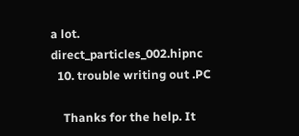a lot. direct_particles_002.hipnc
  10. trouble writing out .PC

    Thanks for the help. It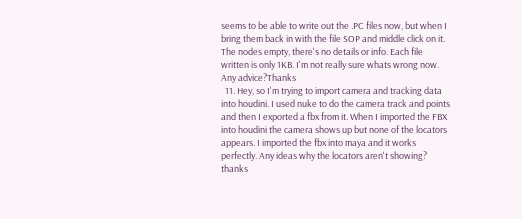seems to be able to write out the .PC files now, but when I bring them back in with the file SOP and middle click on it. The nodes empty, there's no details or info. Each file written is only 1KB. I'm not really sure whats wrong now. Any advice?Thanks
  11. Hey, so I'm trying to import camera and tracking data into houdini. I used nuke to do the camera track and points and then I exported a fbx from it. When I imported the FBX into houdini the camera shows up but none of the locators appears. I imported the fbx into maya and it works perfectly. Any ideas why the locators aren't showing? thanks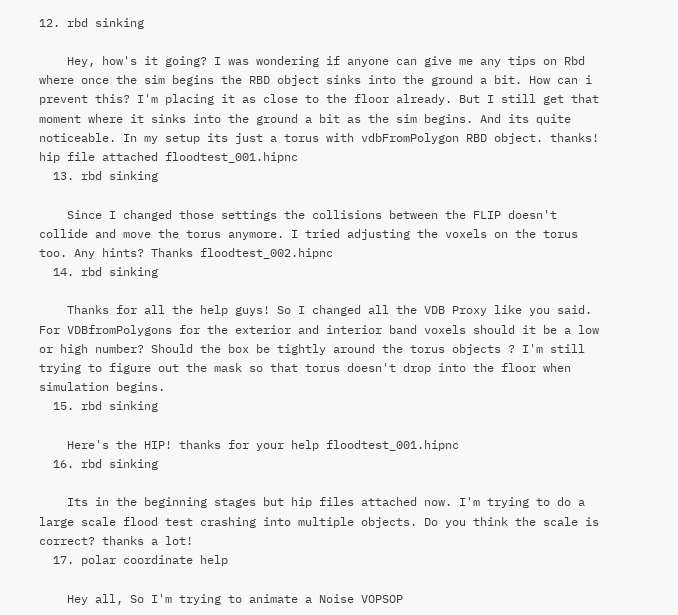12. rbd sinking

    Hey, how's it going? I was wondering if anyone can give me any tips on Rbd where once the sim begins the RBD object sinks into the ground a bit. How can i prevent this? I'm placing it as close to the floor already. But I still get that moment where it sinks into the ground a bit as the sim begins. And its quite noticeable. In my setup its just a torus with vdbFromPolygon RBD object. thanks! hip file attached floodtest_001.hipnc
  13. rbd sinking

    Since I changed those settings the collisions between the FLIP doesn't collide and move the torus anymore. I tried adjusting the voxels on the torus too. Any hints? Thanks floodtest_002.hipnc
  14. rbd sinking

    Thanks for all the help guys! So I changed all the VDB Proxy like you said. For VDBfromPolygons for the exterior and interior band voxels should it be a low or high number? Should the box be tightly around the torus objects ? I'm still trying to figure out the mask so that torus doesn't drop into the floor when simulation begins.
  15. rbd sinking

    Here's the HIP! thanks for your help floodtest_001.hipnc
  16. rbd sinking

    Its in the beginning stages but hip files attached now. I'm trying to do a large scale flood test crashing into multiple objects. Do you think the scale is correct? thanks a lot!
  17. polar coordinate help

    Hey all, So I'm trying to animate a Noise VOPSOP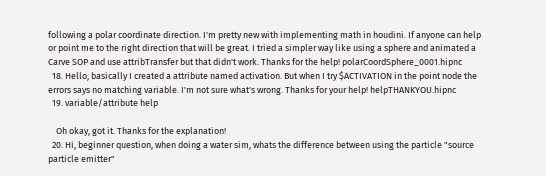following a polar coordinate direction. I'm pretty new with implementing math in houdini. If anyone can help or point me to the right direction that will be great. I tried a simpler way like using a sphere and animated a Carve SOP and use attribTransfer but that didn't work. Thanks for the help! polarCoordSphere_0001.hipnc
  18. Hello, basically I created a attribute named activation. But when I try $ACTIVATION in the point node the errors says no matching variable. I'm not sure what's wrong. Thanks for your help! helpTHANKYOU.hipnc
  19. variable/attribute help

    Oh okay, got it. Thanks for the explanation!
  20. Hi, beginner question, when doing a water sim, whats the difference between using the particle "source particle emitter"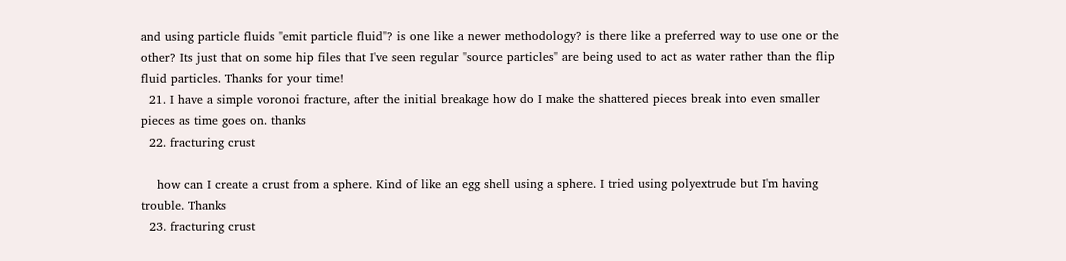and using particle fluids "emit particle fluid"? is one like a newer methodology? is there like a preferred way to use one or the other? Its just that on some hip files that I've seen regular "source particles" are being used to act as water rather than the flip fluid particles. Thanks for your time!
  21. I have a simple voronoi fracture, after the initial breakage how do I make the shattered pieces break into even smaller pieces as time goes on. thanks
  22. fracturing crust

    how can I create a crust from a sphere. Kind of like an egg shell using a sphere. I tried using polyextrude but I'm having trouble. Thanks
  23. fracturing crust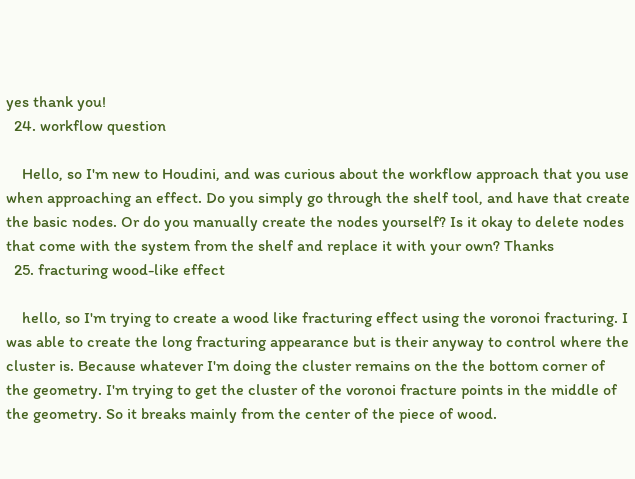yes thank you!
  24. workflow question

    Hello, so I'm new to Houdini, and was curious about the workflow approach that you use when approaching an effect. Do you simply go through the shelf tool, and have that create the basic nodes. Or do you manually create the nodes yourself? Is it okay to delete nodes that come with the system from the shelf and replace it with your own? Thanks
  25. fracturing wood-like effect

    hello, so I'm trying to create a wood like fracturing effect using the voronoi fracturing. I was able to create the long fracturing appearance but is their anyway to control where the cluster is. Because whatever I'm doing the cluster remains on the the bottom corner of the geometry. I'm trying to get the cluster of the voronoi fracture points in the middle of the geometry. So it breaks mainly from the center of the piece of wood.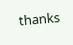thanks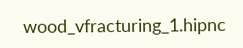wood_vfracturing_1.hipnc